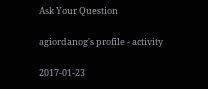Ask Your Question

agiordanog's profile - activity

2017-01-23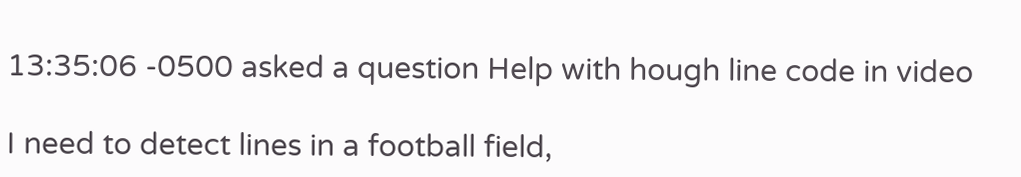13:35:06 -0500 asked a question Help with hough line code in video

I need to detect lines in a football field,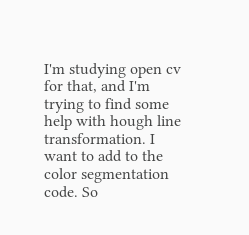I'm studying open cv for that, and I'm trying to find some help with hough line transformation. I want to add to the color segmentation code. So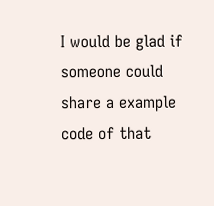I would be glad if someone could share a example code of that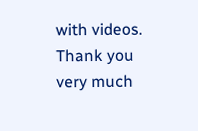with videos. Thank you very much